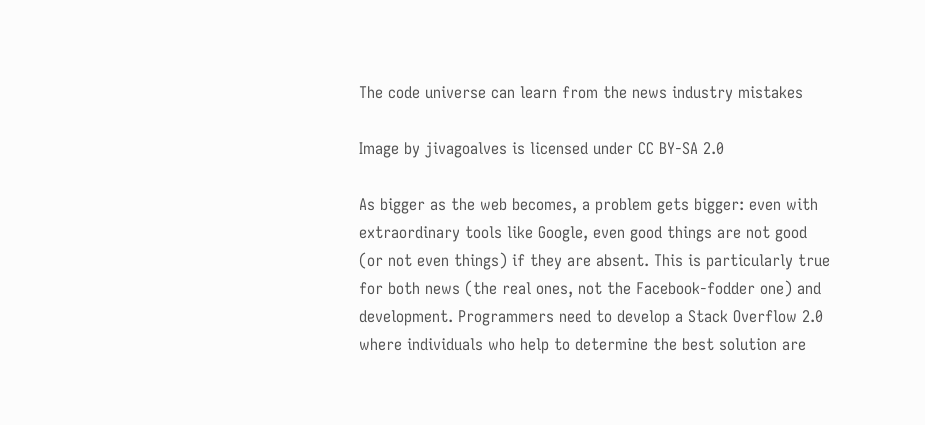The code universe can learn from the news industry mistakes

Image by jivagoalves is licensed under CC BY-SA 2.0

As bigger as the web becomes, a problem gets bigger: even with extraordinary tools like Google, even good things are not good (or not even things) if they are absent. This is particularly true for both news (the real ones, not the Facebook-fodder one) and development. Programmers need to develop a Stack Overflow 2.0 where individuals who help to determine the best solution are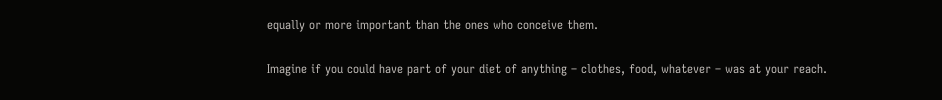equally or more important than the ones who conceive them.

Imagine if you could have part of your diet of anything – clothes, food, whatever – was at your reach.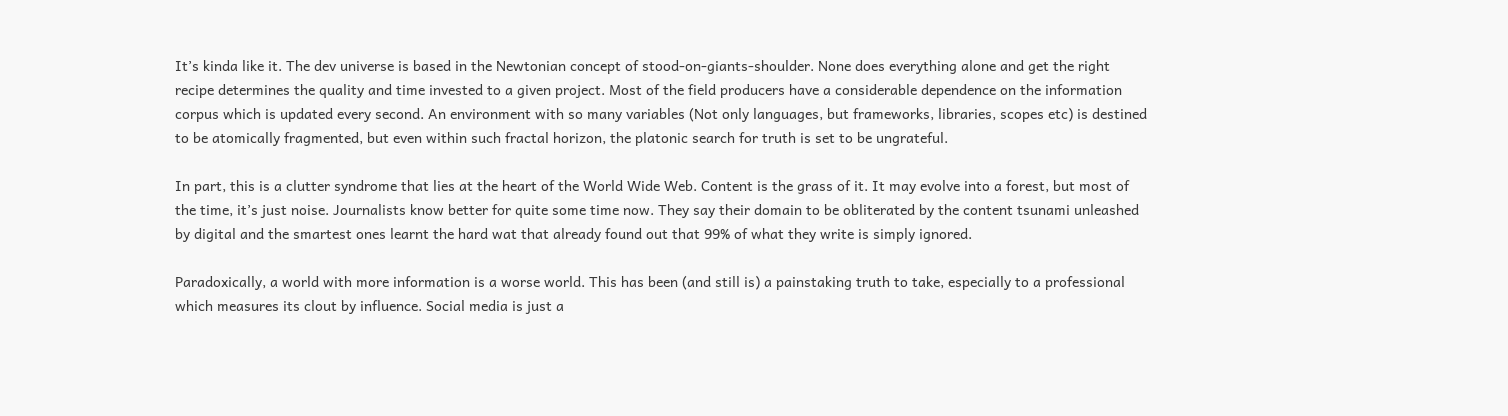It’s kinda like it. The dev universe is based in the Newtonian concept of stood-on-giants-shoulder. None does everything alone and get the right recipe determines the quality and time invested to a given project. Most of the field producers have a considerable dependence on the information corpus which is updated every second. An environment with so many variables (Not only languages, but frameworks, libraries, scopes etc) is destined to be atomically fragmented, but even within such fractal horizon, the platonic search for truth is set to be ungrateful.

In part, this is a clutter syndrome that lies at the heart of the World Wide Web. Content is the grass of it. It may evolve into a forest, but most of the time, it’s just noise. Journalists know better for quite some time now. They say their domain to be obliterated by the content tsunami unleashed by digital and the smartest ones learnt the hard wat that already found out that 99% of what they write is simply ignored.

Paradoxically, a world with more information is a worse world. This has been (and still is) a painstaking truth to take, especially to a professional which measures its clout by influence. Social media is just a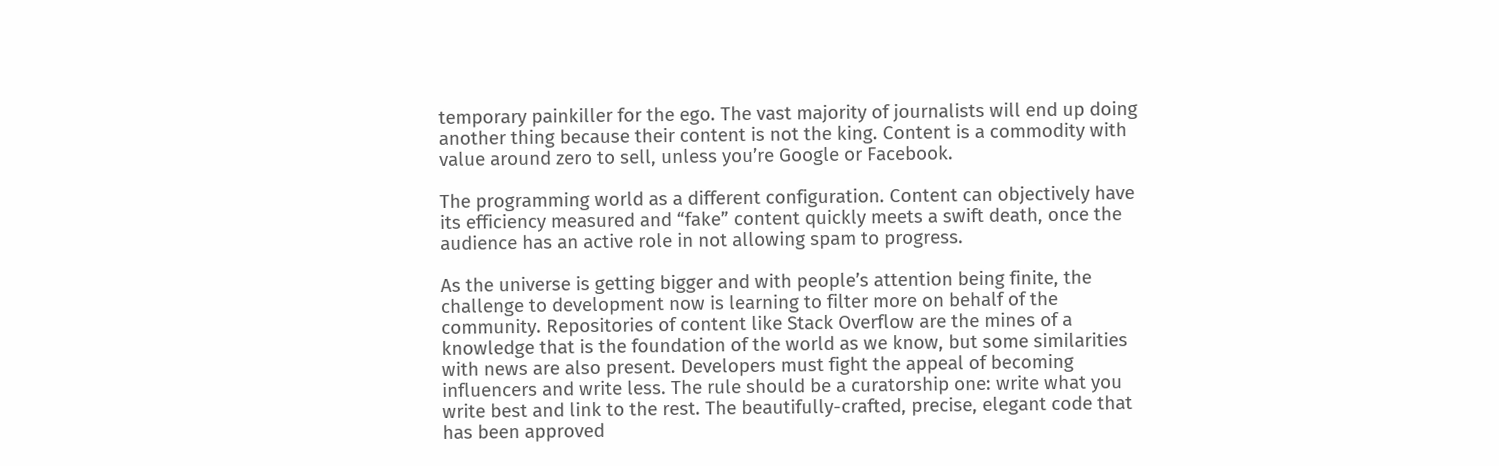temporary painkiller for the ego. The vast majority of journalists will end up doing another thing because their content is not the king. Content is a commodity with value around zero to sell, unless you’re Google or Facebook.

The programming world as a different configuration. Content can objectively have its efficiency measured and “fake” content quickly meets a swift death, once the audience has an active role in not allowing spam to progress.

As the universe is getting bigger and with people’s attention being finite, the challenge to development now is learning to filter more on behalf of the community. Repositories of content like Stack Overflow are the mines of a knowledge that is the foundation of the world as we know, but some similarities with news are also present. Developers must fight the appeal of becoming influencers and write less. The rule should be a curatorship one: write what you write best and link to the rest. The beautifully-crafted, precise, elegant code that has been approved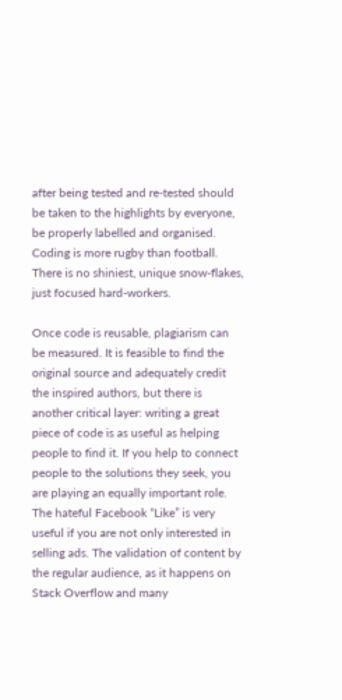after being tested and re-tested should be taken to the highlights by everyone, be properly labelled and organised. Coding is more rugby than football. There is no shiniest, unique snow-flakes, just focused hard-workers.

Once code is reusable, plagiarism can be measured. It is feasible to find the original source and adequately credit the inspired authors, but there is another critical layer: writing a great piece of code is as useful as helping people to find it. If you help to connect people to the solutions they seek, you are playing an equally important role. The hateful Facebook “Like” is very useful if you are not only interested in selling ads. The validation of content by the regular audience, as it happens on Stack Overflow and many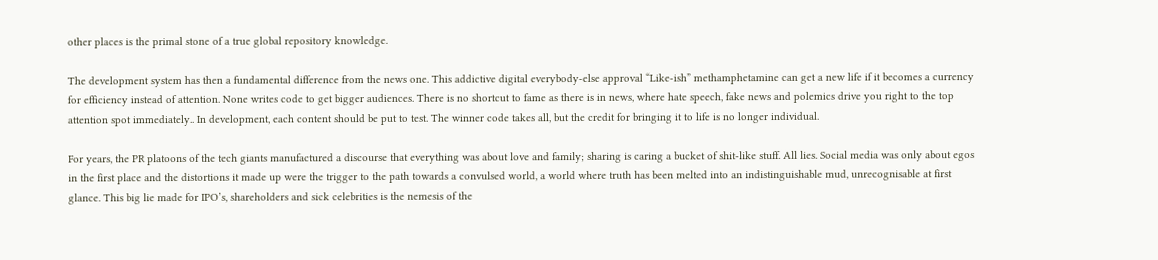other places is the primal stone of a true global repository knowledge.

The development system has then a fundamental difference from the news one. This addictive digital everybody-else approval “Like-ish” methamphetamine can get a new life if it becomes a currency for efficiency instead of attention. None writes code to get bigger audiences. There is no shortcut to fame as there is in news, where hate speech, fake news and polemics drive you right to the top attention spot immediately.. In development, each content should be put to test. The winner code takes all, but the credit for bringing it to life is no longer individual.

For years, the PR platoons of the tech giants manufactured a discourse that everything was about love and family; sharing is caring a bucket of shit-like stuff. All lies. Social media was only about egos in the first place and the distortions it made up were the trigger to the path towards a convulsed world, a world where truth has been melted into an indistinguishable mud, unrecognisable at first glance. This big lie made for IPO’s, shareholders and sick celebrities is the nemesis of the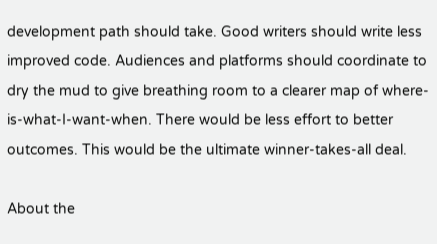development path should take. Good writers should write less improved code. Audiences and platforms should coordinate to dry the mud to give breathing room to a clearer map of where-is-what-I-want-when. There would be less effort to better outcomes. This would be the ultimate winner-takes-all deal.

About the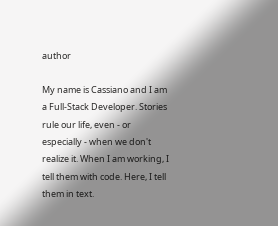author

My name is Cassiano and I am a Full-Stack Developer. Stories rule our life, even - or especially - when we don't realize it. When I am working, I tell them with code. Here, I tell them in text.